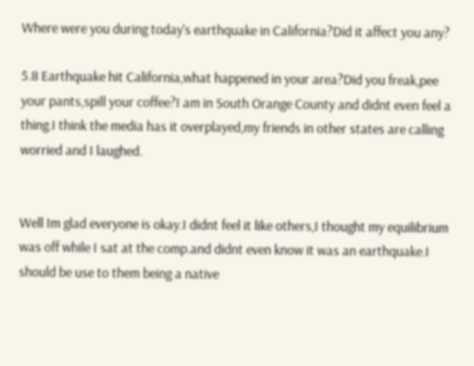Where were you during today's earthquake in California?Did it affect you any?

5.8 Earthquake hit California,what happened in your area?Did you freak,pee your pants,spill your coffee?I am in South Orange County and didnt even feel a thing.I think the media has it overplayed,my friends in other states are calling worried and I laughed.


Well Im glad everyone is okay.I didnt feel it like others,I thought my equilibrium was off while I sat at the comp.and didnt even know it was an earthquake.I should be use to them being a native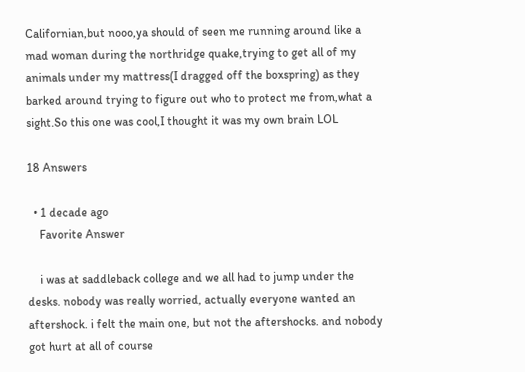Californian,but nooo,ya should of seen me running around like a mad woman during the northridge quake,trying to get all of my animals under my mattress(I dragged off the boxspring) as they barked around trying to figure out who to protect me from,what a sight.So this one was cool,I thought it was my own brain LOL

18 Answers

  • 1 decade ago
    Favorite Answer

    i was at saddleback college and we all had to jump under the desks. nobody was really worried, actually everyone wanted an aftershock. i felt the main one, but not the aftershocks. and nobody got hurt at all of course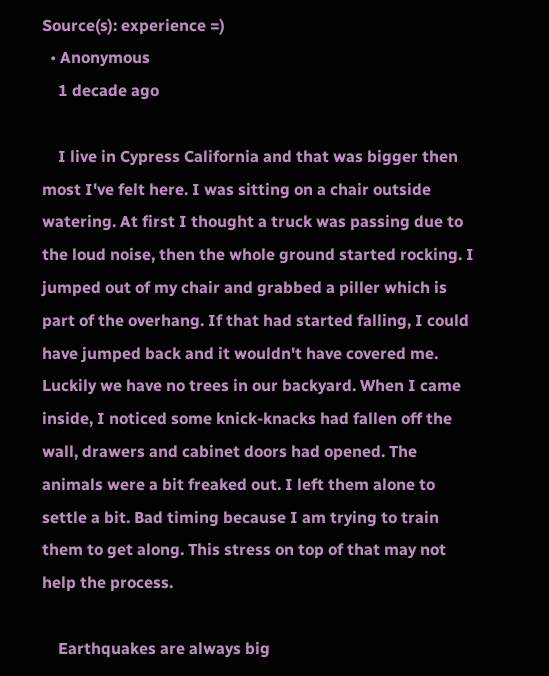Source(s): experience =)
  • Anonymous
    1 decade ago

    I live in Cypress California and that was bigger then most I've felt here. I was sitting on a chair outside watering. At first I thought a truck was passing due to the loud noise, then the whole ground started rocking. I jumped out of my chair and grabbed a piller which is part of the overhang. If that had started falling, I could have jumped back and it wouldn't have covered me. Luckily we have no trees in our backyard. When I came inside, I noticed some knick-knacks had fallen off the wall, drawers and cabinet doors had opened. The animals were a bit freaked out. I left them alone to settle a bit. Bad timing because I am trying to train them to get along. This stress on top of that may not help the process.

    Earthquakes are always big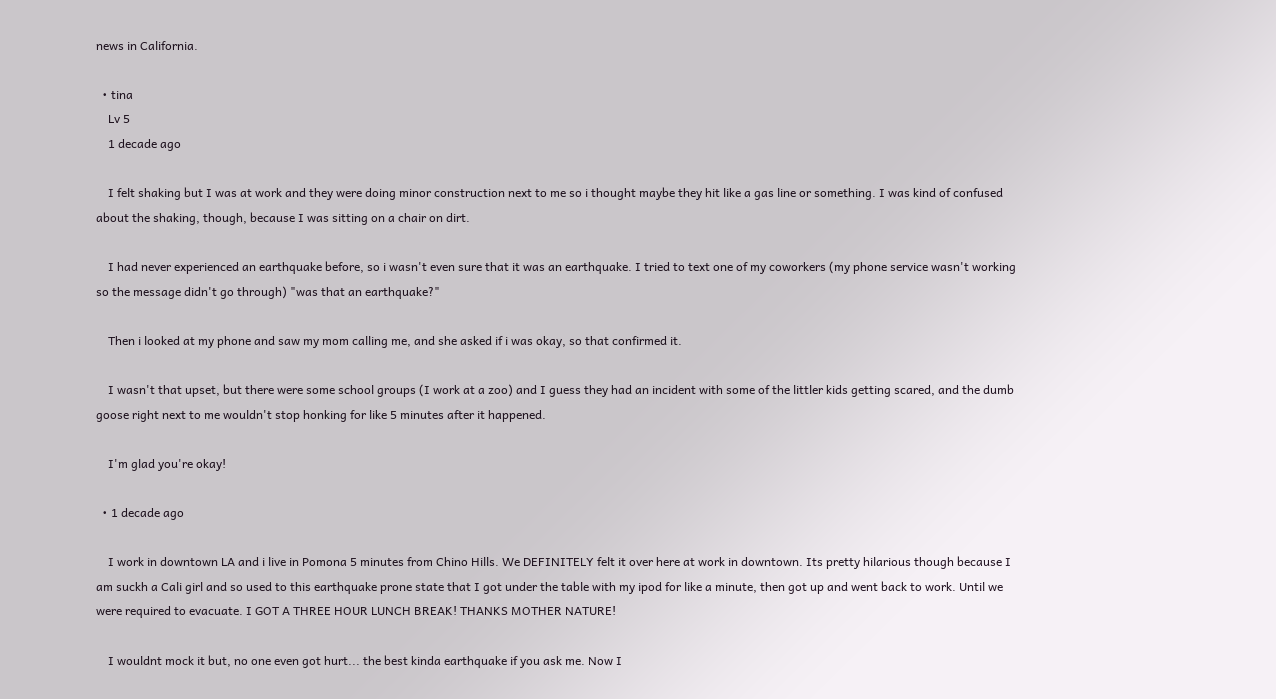news in California.

  • tina
    Lv 5
    1 decade ago

    I felt shaking but I was at work and they were doing minor construction next to me so i thought maybe they hit like a gas line or something. I was kind of confused about the shaking, though, because I was sitting on a chair on dirt.

    I had never experienced an earthquake before, so i wasn't even sure that it was an earthquake. I tried to text one of my coworkers (my phone service wasn't working so the message didn't go through) "was that an earthquake?"

    Then i looked at my phone and saw my mom calling me, and she asked if i was okay, so that confirmed it.

    I wasn't that upset, but there were some school groups (I work at a zoo) and I guess they had an incident with some of the littler kids getting scared, and the dumb goose right next to me wouldn't stop honking for like 5 minutes after it happened.

    I'm glad you're okay!

  • 1 decade ago

    I work in downtown LA and i live in Pomona 5 minutes from Chino Hills. We DEFINITELY felt it over here at work in downtown. Its pretty hilarious though because I am suckh a Cali girl and so used to this earthquake prone state that I got under the table with my ipod for like a minute, then got up and went back to work. Until we were required to evacuate. I GOT A THREE HOUR LUNCH BREAK! THANKS MOTHER NATURE!

    I wouldnt mock it but, no one even got hurt... the best kinda earthquake if you ask me. Now I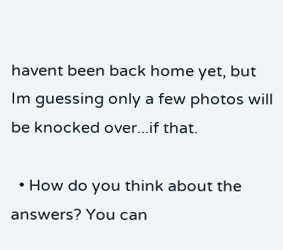havent been back home yet, but Im guessing only a few photos will be knocked over...if that.

  • How do you think about the answers? You can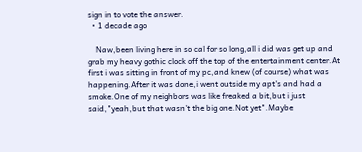sign in to vote the answer.
  • 1 decade ago

    Naw,been living here in so cal for so long,all i did was get up and grab my heavy gothic clock off the top of the entertainment center.At first i was sitting in front of my pc,and knew (of course) what was happening.After it was done,i went outside my apt's and had a smoke.One of my neighbors was like freaked a bit,but i just said,"yeah,but that wasn't the big one.Not yet".Maybe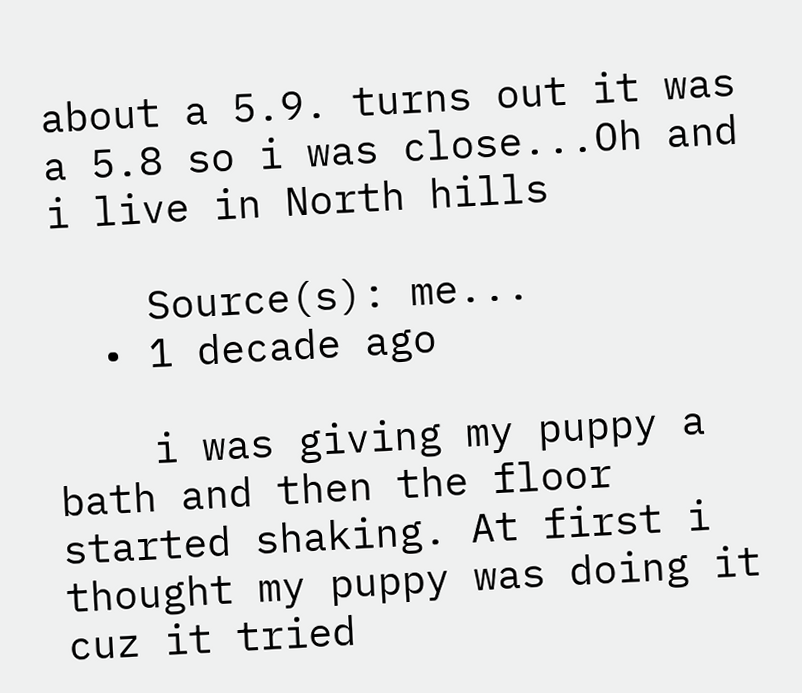about a 5.9. turns out it was a 5.8 so i was close...Oh and i live in North hills

    Source(s): me...
  • 1 decade ago

    i was giving my puppy a bath and then the floor started shaking. At first i thought my puppy was doing it cuz it tried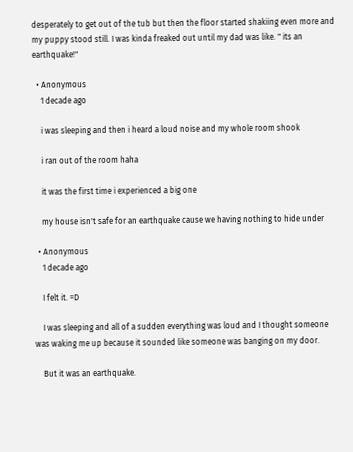desperately to get out of the tub but then the floor started shakiing even more and my puppy stood still. I was kinda freaked out until my dad was like. " its an earthquake!"

  • Anonymous
    1 decade ago

    i was sleeping and then i heard a loud noise and my whole room shook

    i ran out of the room haha

    it was the first time i experienced a big one

    my house isn't safe for an earthquake cause we having nothing to hide under

  • Anonymous
    1 decade ago

    I felt it. =D

    I was sleeping and all of a sudden everything was loud and I thought someone was waking me up because it sounded like someone was banging on my door.

    But it was an earthquake.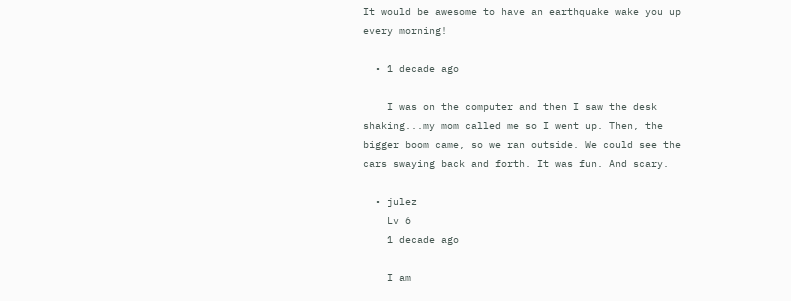It would be awesome to have an earthquake wake you up every morning!

  • 1 decade ago

    I was on the computer and then I saw the desk shaking...my mom called me so I went up. Then, the bigger boom came, so we ran outside. We could see the cars swaying back and forth. It was fun. And scary.

  • julez
    Lv 6
    1 decade ago

    I am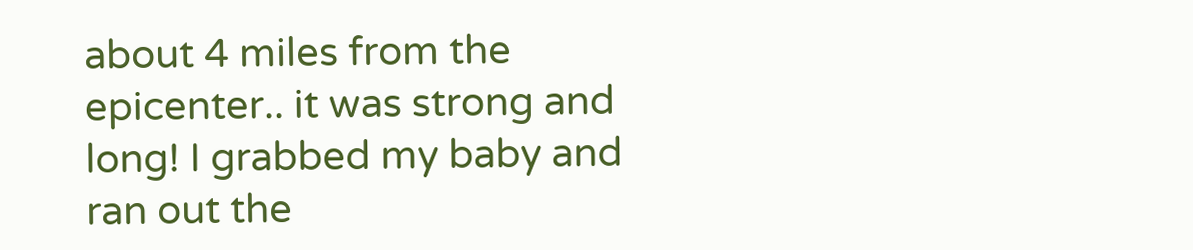about 4 miles from the epicenter.. it was strong and long! I grabbed my baby and ran out the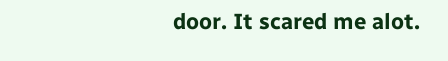door. It scared me alot.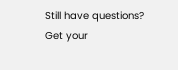Still have questions? Get your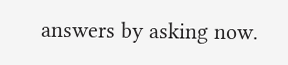answers by asking now.